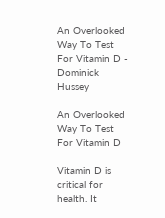An Overlooked Way To Test For Vitamin D - Dominick Hussey

An Overlooked Way To Test For Vitamin D

Vitamin D is critical for health. It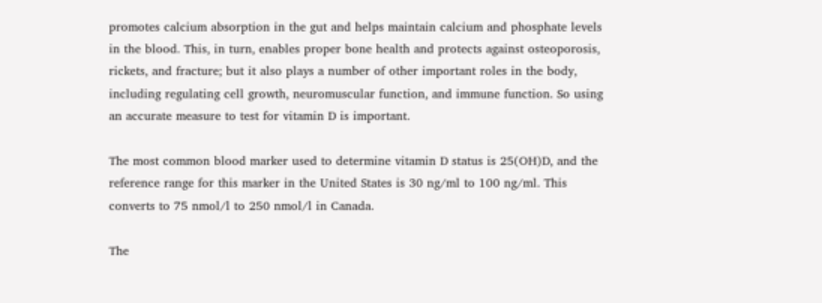promotes calcium absorption in the gut and helps maintain calcium and phosphate levels in the blood. This, in turn, enables proper bone health and protects against osteoporosis, rickets, and fracture; but it also plays a number of other important roles in the body, including regulating cell growth, neuromuscular function, and immune function. So using an accurate measure to test for vitamin D is important.

The most common blood marker used to determine vitamin D status is 25(OH)D, and the reference range for this marker in the United States is 30 ng/ml to 100 ng/ml. This converts to 75 nmol/l to 250 nmol/l in Canada.

The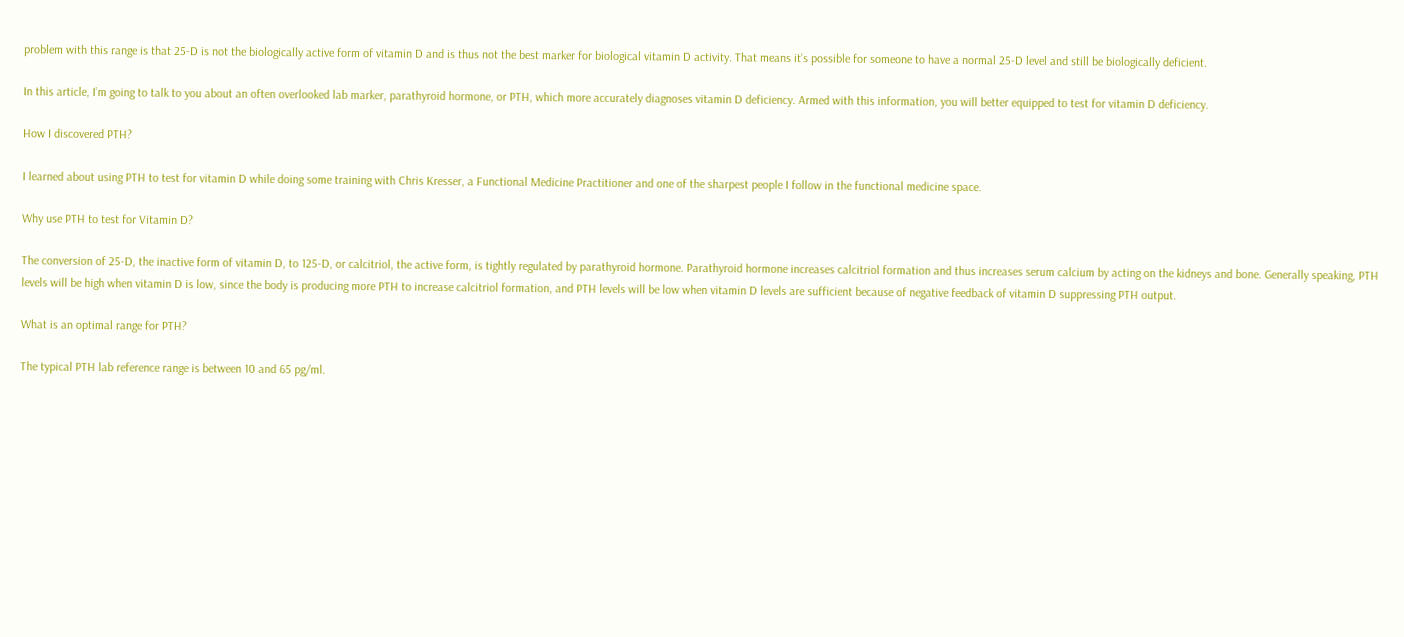problem with this range is that 25-D is not the biologically active form of vitamin D and is thus not the best marker for biological vitamin D activity. That means it’s possible for someone to have a normal 25-D level and still be biologically deficient.

In this article, I’m going to talk to you about an often overlooked lab marker, parathyroid hormone, or PTH, which more accurately diagnoses vitamin D deficiency. Armed with this information, you will better equipped to test for vitamin D deficiency.

How I discovered PTH?

I learned about using PTH to test for vitamin D while doing some training with Chris Kresser, a Functional Medicine Practitioner and one of the sharpest people I follow in the functional medicine space.

Why use PTH to test for Vitamin D?

The conversion of 25-D, the inactive form of vitamin D, to 125-D, or calcitriol, the active form, is tightly regulated by parathyroid hormone. Parathyroid hormone increases calcitriol formation and thus increases serum calcium by acting on the kidneys and bone. Generally speaking, PTH levels will be high when vitamin D is low, since the body is producing more PTH to increase calcitriol formation, and PTH levels will be low when vitamin D levels are sufficient because of negative feedback of vitamin D suppressing PTH output.

What is an optimal range for PTH?

The typical PTH lab reference range is between 10 and 65 pg/ml.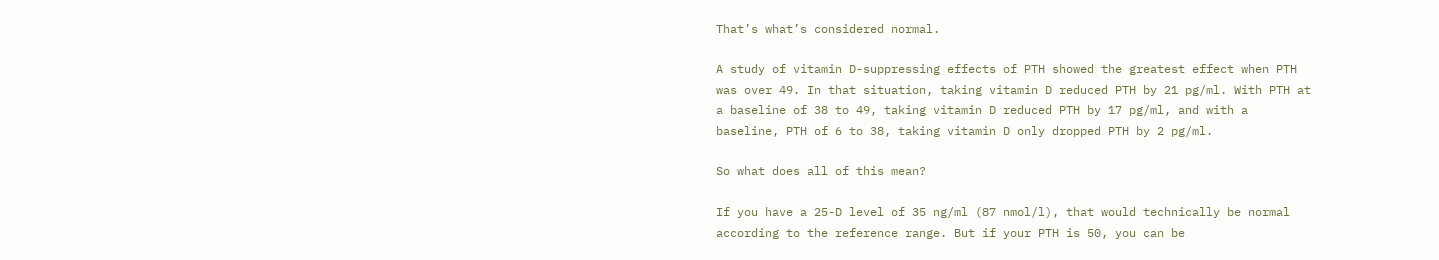That’s what’s considered normal.

A study of vitamin D-suppressing effects of PTH showed the greatest effect when PTH was over 49. In that situation, taking vitamin D reduced PTH by 21 pg/ml. With PTH at a baseline of 38 to 49, taking vitamin D reduced PTH by 17 pg/ml, and with a baseline, PTH of 6 to 38, taking vitamin D only dropped PTH by 2 pg/ml.

So what does all of this mean?

If you have a 25-D level of 35 ng/ml (87 nmol/l), that would technically be normal according to the reference range. But if your PTH is 50, you can be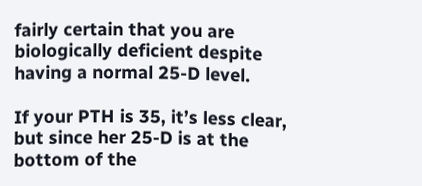fairly certain that you are biologically deficient despite having a normal 25-D level.

If your PTH is 35, it’s less clear, but since her 25-D is at the bottom of the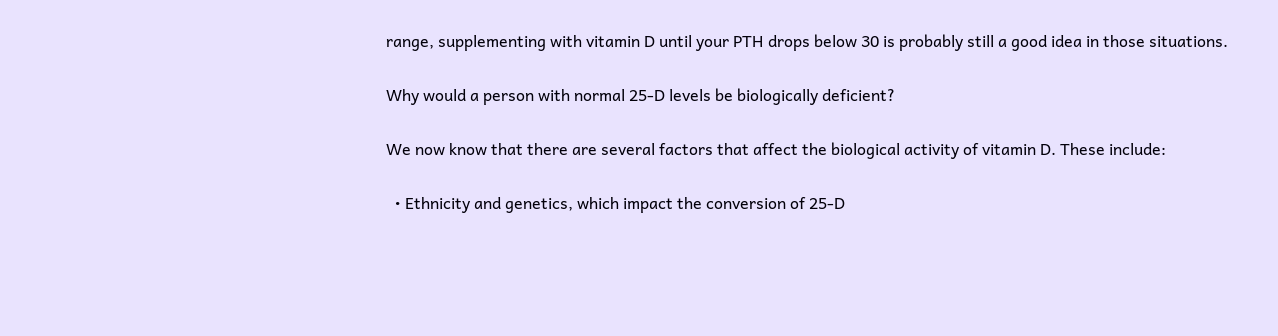range, supplementing with vitamin D until your PTH drops below 30 is probably still a good idea in those situations.

Why would a person with normal 25-D levels be biologically deficient?

We now know that there are several factors that affect the biological activity of vitamin D. These include:

  • Ethnicity and genetics, which impact the conversion of 25-D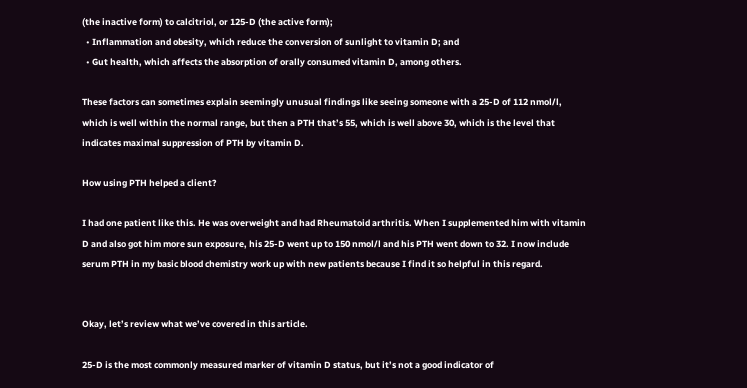(the inactive form) to calcitriol, or 125-D (the active form);
  • Inflammation and obesity, which reduce the conversion of sunlight to vitamin D; and
  • Gut health, which affects the absorption of orally consumed vitamin D, among others.

These factors can sometimes explain seemingly unusual findings like seeing someone with a 25-D of 112 nmol/l, which is well within the normal range, but then a PTH that’s 55, which is well above 30, which is the level that indicates maximal suppression of PTH by vitamin D.

How using PTH helped a client?

I had one patient like this. He was overweight and had Rheumatoid arthritis. When I supplemented him with vitamin D and also got him more sun exposure, his 25-D went up to 150 nmol/l and his PTH went down to 32. I now include serum PTH in my basic blood chemistry work up with new patients because I find it so helpful in this regard.


Okay, let’s review what we’ve covered in this article.

25-D is the most commonly measured marker of vitamin D status, but it’s not a good indicator of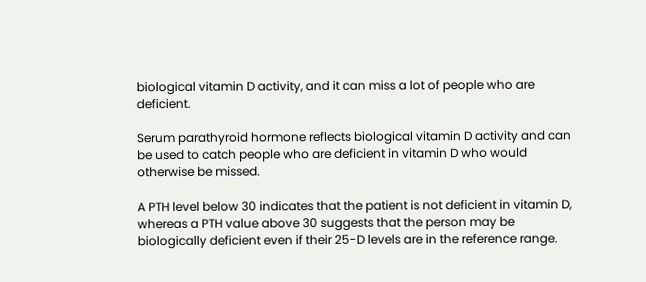biological vitamin D activity, and it can miss a lot of people who are deficient.

Serum parathyroid hormone reflects biological vitamin D activity and can be used to catch people who are deficient in vitamin D who would otherwise be missed.

A PTH level below 30 indicates that the patient is not deficient in vitamin D, whereas a PTH value above 30 suggests that the person may be biologically deficient even if their 25-D levels are in the reference range.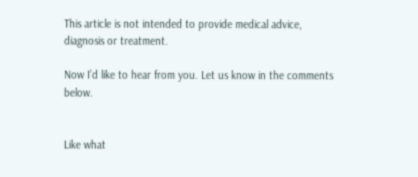This article is not intended to provide medical advice, diagnosis or treatment.

Now I’d like to hear from you. Let us know in the comments below.


Like what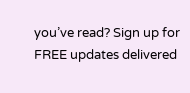you’ve read? Sign up for FREE updates delivered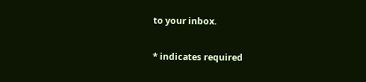to your inbox.

* indicates required